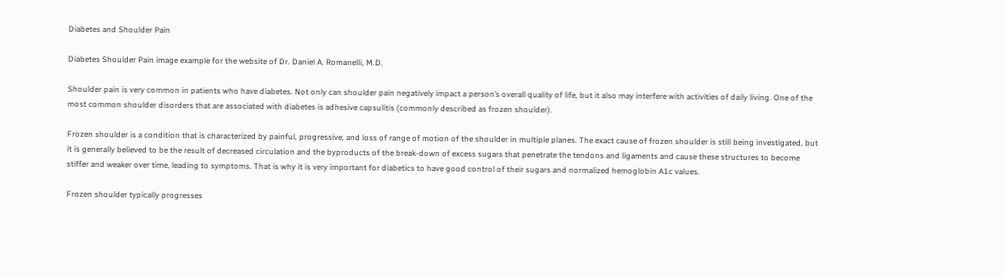Diabetes and Shoulder Pain

Diabetes Shoulder Pain image example for the website of Dr. Daniel A. Romanelli, M.D.

Shoulder pain is very common in patients who have diabetes. Not only can shoulder pain negatively impact a person’s overall quality of life, but it also may interfere with activities of daily living. One of the most common shoulder disorders that are associated with diabetes is adhesive capsulitis (commonly described as frozen shoulder).

Frozen shoulder is a condition that is characterized by painful, progressive, and loss of range of motion of the shoulder in multiple planes. The exact cause of frozen shoulder is still being investigated, but it is generally believed to be the result of decreased circulation and the byproducts of the break-down of excess sugars that penetrate the tendons and ligaments and cause these structures to become stiffer and weaker over time, leading to symptoms. That is why it is very important for diabetics to have good control of their sugars and normalized hemoglobin A1c values.

Frozen shoulder typically progresses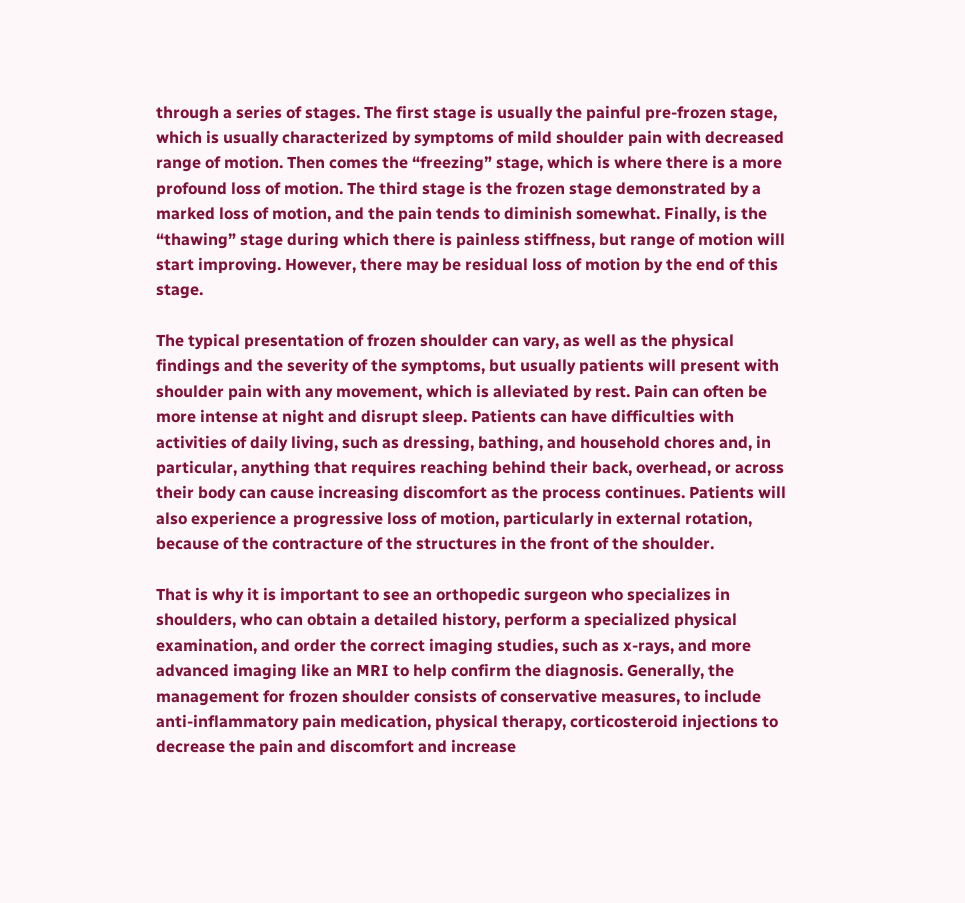through a series of stages. The first stage is usually the painful pre-frozen stage, which is usually characterized by symptoms of mild shoulder pain with decreased range of motion. Then comes the “freezing” stage, which is where there is a more profound loss of motion. The third stage is the frozen stage demonstrated by a marked loss of motion, and the pain tends to diminish somewhat. Finally, is the “thawing” stage during which there is painless stiffness, but range of motion will start improving. However, there may be residual loss of motion by the end of this stage.

The typical presentation of frozen shoulder can vary, as well as the physical findings and the severity of the symptoms, but usually patients will present with shoulder pain with any movement, which is alleviated by rest. Pain can often be more intense at night and disrupt sleep. Patients can have difficulties with activities of daily living, such as dressing, bathing, and household chores and, in particular, anything that requires reaching behind their back, overhead, or across their body can cause increasing discomfort as the process continues. Patients will also experience a progressive loss of motion, particularly in external rotation, because of the contracture of the structures in the front of the shoulder.

That is why it is important to see an orthopedic surgeon who specializes in shoulders, who can obtain a detailed history, perform a specialized physical examination, and order the correct imaging studies, such as x-rays, and more advanced imaging like an MRI to help confirm the diagnosis. Generally, the management for frozen shoulder consists of conservative measures, to include anti-inflammatory pain medication, physical therapy, corticosteroid injections to decrease the pain and discomfort and increase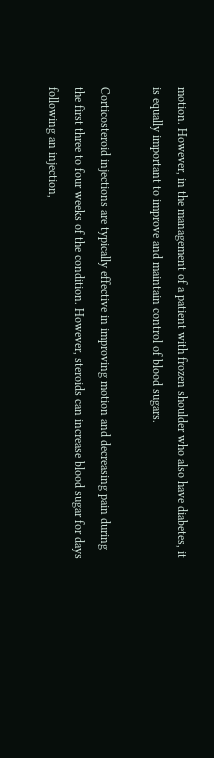motion. However, in the management of a patient with frozen shoulder who also have diabetes, it is equally important to improve and maintain control of blood sugars.

Corticosteroid injections are typically effective in improving motion and decreasing pain during the first three to four weeks of the condition. However, steroids can increase blood sugar for days following an injection,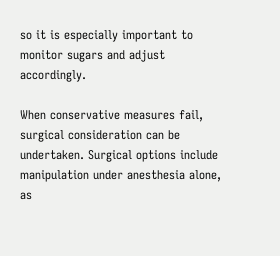so it is especially important to monitor sugars and adjust accordingly.

When conservative measures fail, surgical consideration can be undertaken. Surgical options include manipulation under anesthesia alone, as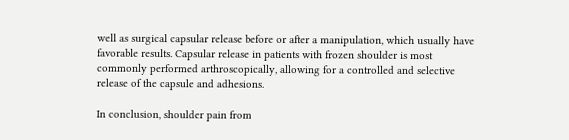well as surgical capsular release before or after a manipulation, which usually have favorable results. Capsular release in patients with frozen shoulder is most commonly performed arthroscopically, allowing for a controlled and selective release of the capsule and adhesions.

In conclusion, shoulder pain from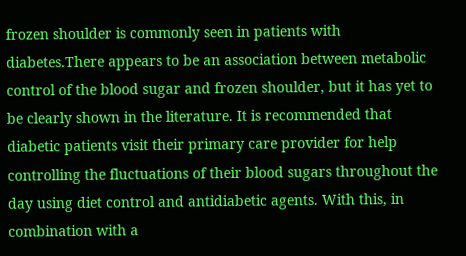frozen shoulder is commonly seen in patients with diabetes.There appears to be an association between metabolic control of the blood sugar and frozen shoulder, but it has yet to be clearly shown in the literature. It is recommended that diabetic patients visit their primary care provider for help controlling the fluctuations of their blood sugars throughout the day using diet control and antidiabetic agents. With this, in combination with a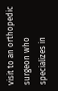visit to an orthopedic surgeon who specializes in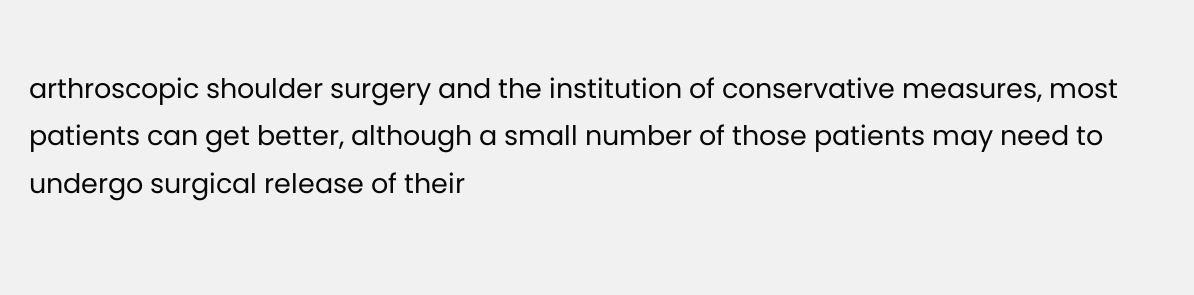arthroscopic shoulder surgery and the institution of conservative measures, most patients can get better, although a small number of those patients may need to undergo surgical release of their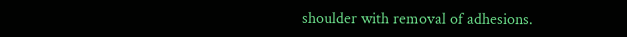shoulder with removal of adhesions.